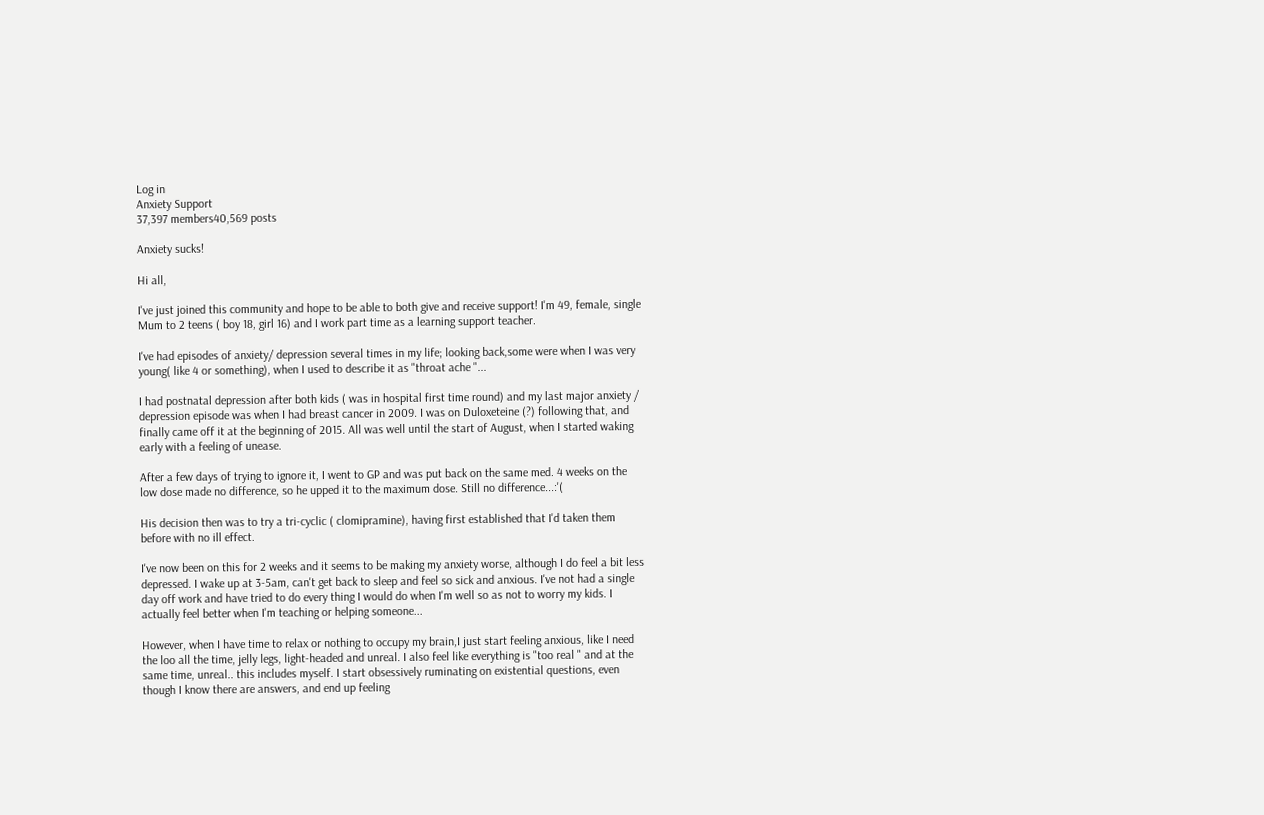Log in
Anxiety Support
37,397 members40,569 posts

Anxiety sucks!

Hi all,

I've just joined this community and hope to be able to both give and receive support! I'm 49, female, single Mum to 2 teens ( boy 18, girl 16) and I work part time as a learning support teacher.

I've had episodes of anxiety/ depression several times in my life; looking back,some were when I was very young( like 4 or something), when I used to describe it as "throat ache "...

I had postnatal depression after both kids ( was in hospital first time round) and my last major anxiety / depression episode was when I had breast cancer in 2009. I was on Duloxeteine (?) following that, and finally came off it at the beginning of 2015. All was well until the start of August, when I started waking early with a feeling of unease.

After a few days of trying to ignore it, I went to GP and was put back on the same med. 4 weeks on the low dose made no difference, so he upped it to the maximum dose. Still no difference...:'(

His decision then was to try a tri-cyclic ( clomipramine), having first established that I'd taken them before with no ill effect.

I've now been on this for 2 weeks and it seems to be making my anxiety worse, although I do feel a bit less depressed. I wake up at 3-5am, can't get back to sleep and feel so sick and anxious. I've not had a single day off work and have tried to do every thing I would do when I'm well so as not to worry my kids. I actually feel better when I'm teaching or helping someone...

However, when I have time to relax or nothing to occupy my brain,I just start feeling anxious, like I need the loo all the time, jelly legs, light-headed and unreal. I also feel like everything is "too real " and at the same time, unreal.. this includes myself. I start obsessively ruminating on existential questions, even though I know there are answers, and end up feeling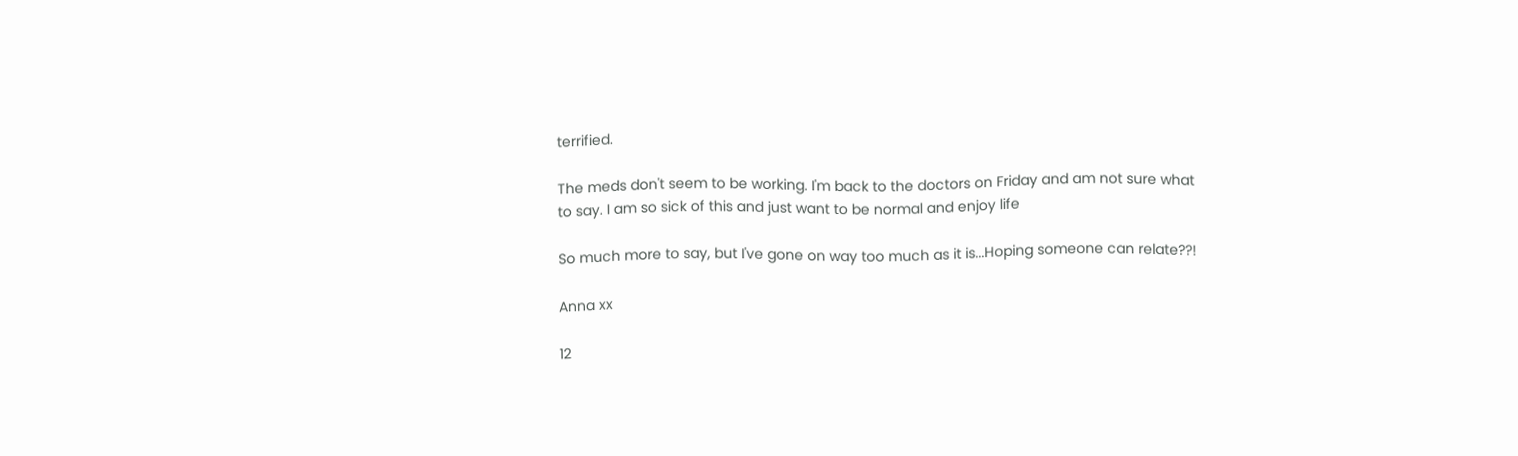terrified.

The meds don't seem to be working. I'm back to the doctors on Friday and am not sure what to say. I am so sick of this and just want to be normal and enjoy life

So much more to say, but I've gone on way too much as it is...Hoping someone can relate??!

Anna xx

12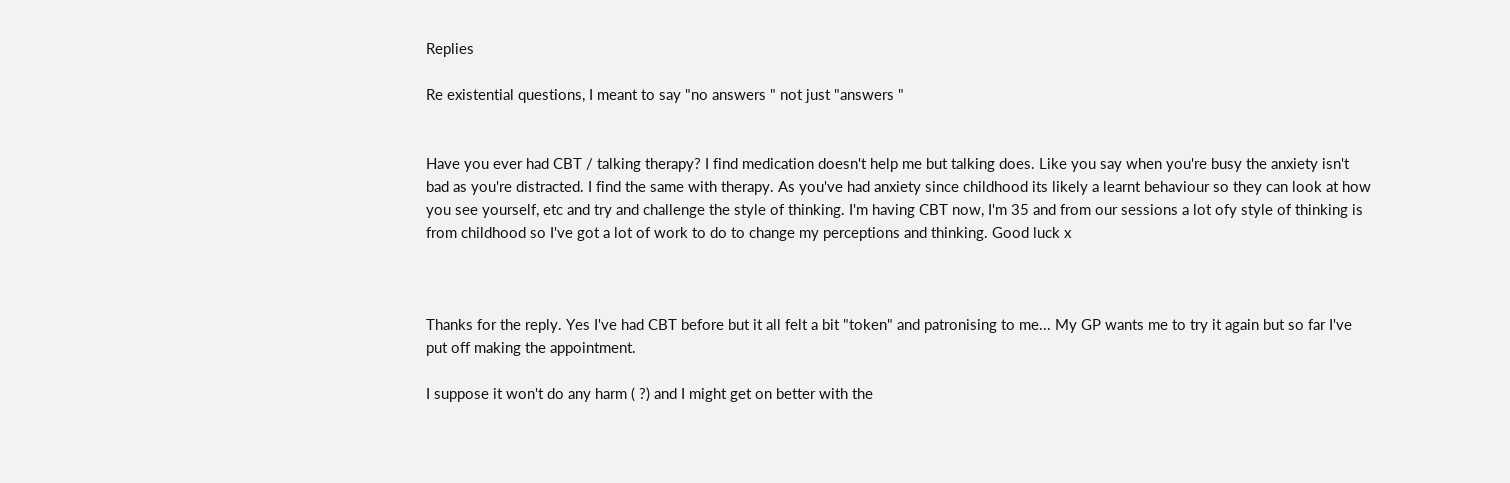Replies

Re existential questions, I meant to say "no answers " not just "answers "


Have you ever had CBT / talking therapy? I find medication doesn't help me but talking does. Like you say when you're busy the anxiety isn't bad as you're distracted. I find the same with therapy. As you've had anxiety since childhood its likely a learnt behaviour so they can look at how you see yourself, etc and try and challenge the style of thinking. I'm having CBT now, I'm 35 and from our sessions a lot ofy style of thinking is from childhood so I've got a lot of work to do to change my perceptions and thinking. Good luck x



Thanks for the reply. Yes I've had CBT before but it all felt a bit "token" and patronising to me... My GP wants me to try it again but so far I've put off making the appointment.

I suppose it won't do any harm ( ?) and I might get on better with the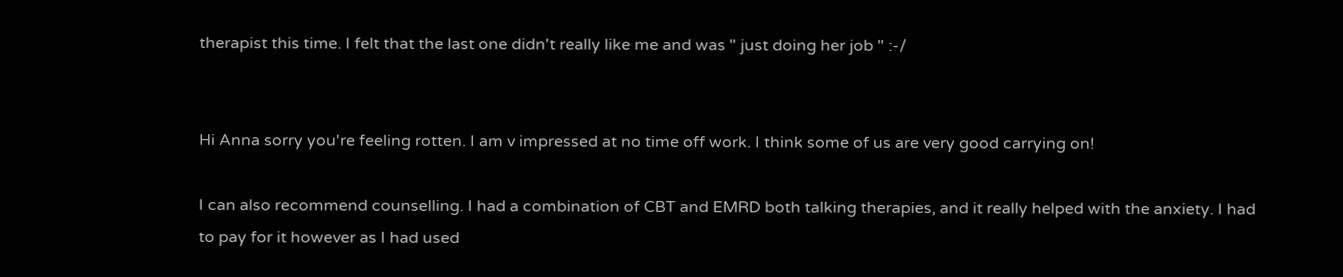therapist this time. I felt that the last one didn't really like me and was " just doing her job " :-/


Hi Anna sorry you're feeling rotten. I am v impressed at no time off work. I think some of us are very good carrying on!

I can also recommend counselling. I had a combination of CBT and EMRD both talking therapies, and it really helped with the anxiety. I had to pay for it however as I had used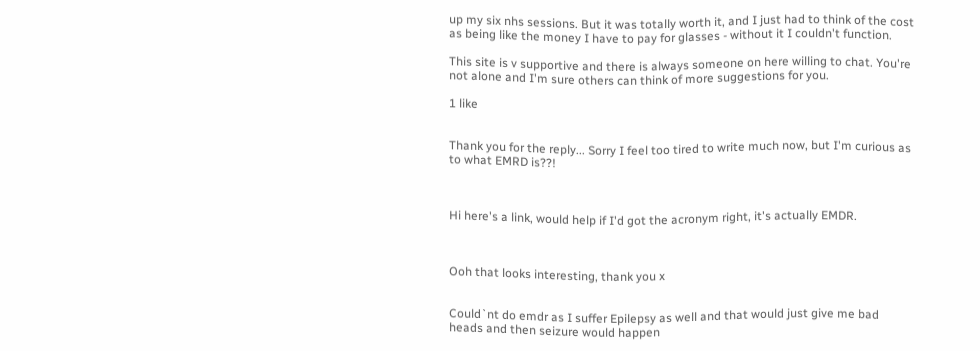up my six nhs sessions. But it was totally worth it, and I just had to think of the cost as being like the money I have to pay for glasses - without it I couldn't function.

This site is v supportive and there is always someone on here willing to chat. You're not alone and I'm sure others can think of more suggestions for you.

1 like


Thank you for the reply... Sorry I feel too tired to write much now, but I'm curious as to what EMRD is??!



Hi here's a link, would help if I'd got the acronym right, it's actually EMDR.



Ooh that looks interesting, thank you x


Could`nt do emdr as I suffer Epilepsy as well and that would just give me bad heads and then seizure would happen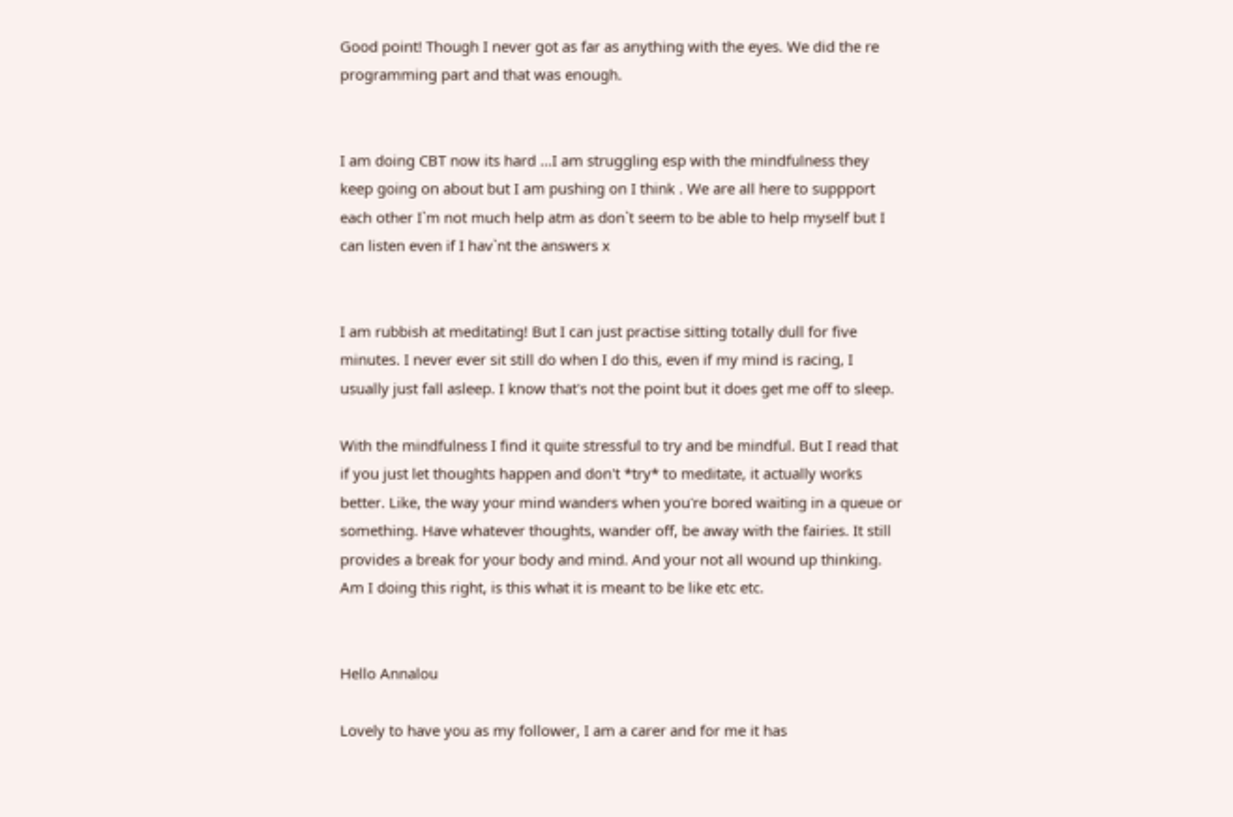Good point! Though I never got as far as anything with the eyes. We did the re programming part and that was enough.


I am doing CBT now its hard ...I am struggling esp with the mindfulness they keep going on about but I am pushing on I think . We are all here to suppport each other I`m not much help atm as don`t seem to be able to help myself but I can listen even if I hav`nt the answers x


I am rubbish at meditating! But I can just practise sitting totally dull for five minutes. I never ever sit still do when I do this, even if my mind is racing, I usually just fall asleep. I know that's not the point but it does get me off to sleep.

With the mindfulness I find it quite stressful to try and be mindful. But I read that if you just let thoughts happen and don't *try* to meditate, it actually works better. Like, the way your mind wanders when you're bored waiting in a queue or something. Have whatever thoughts, wander off, be away with the fairies. It still provides a break for your body and mind. And your not all wound up thinking. Am I doing this right, is this what it is meant to be like etc etc.


Hello Annalou

Lovely to have you as my follower, I am a carer and for me it has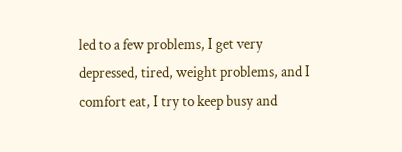led to a few problems, I get very depressed, tired, weight problems, and I comfort eat, I try to keep busy and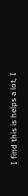I find this is helps a lot, I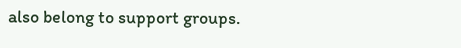also belong to support groups.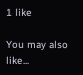1 like

You may also like...